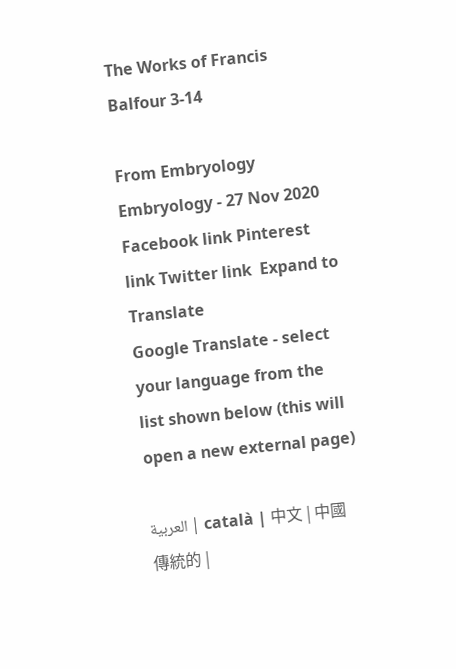The Works of Francis Balfour 3-14

From Embryology
Embryology - 27 Nov 2020    Facebook link Pinterest link Twitter link  Expand to Translate
Google Translate - select your language from the list shown below (this will open a new external page)

العربية | català | 中文 | 中國傳統的 |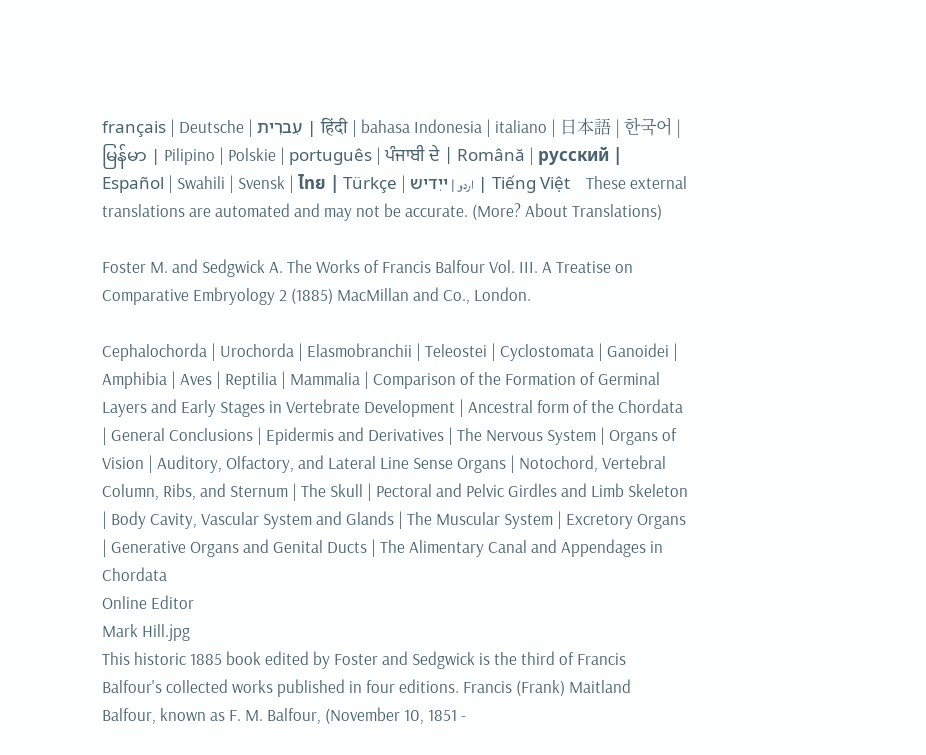français | Deutsche | עִברִית | हिंदी | bahasa Indonesia | italiano | 日本語 | 한국어 | မြန်မာ | Pilipino | Polskie | português | ਪੰਜਾਬੀ ਦੇ | Română | русский | Español | Swahili | Svensk | ไทย | Türkçe | اردو | ייִדיש | Tiếng Việt    These external translations are automated and may not be accurate. (More? About Translations)

Foster M. and Sedgwick A. The Works of Francis Balfour Vol. III. A Treatise on Comparative Embryology 2 (1885) MacMillan and Co., London.

Cephalochorda | Urochorda | Elasmobranchii | Teleostei | Cyclostomata | Ganoidei | Amphibia | Aves | Reptilia | Mammalia | Comparison of the Formation of Germinal Layers and Early Stages in Vertebrate Development | Ancestral form of the Chordata | General Conclusions | Epidermis and Derivatives | The Nervous System | Organs of Vision | Auditory, Olfactory, and Lateral Line Sense Organs | Notochord, Vertebral Column, Ribs, and Sternum | The Skull | Pectoral and Pelvic Girdles and Limb Skeleton | Body Cavity, Vascular System and Glands | The Muscular System | Excretory Organs | Generative Organs and Genital Ducts | The Alimentary Canal and Appendages in Chordata
Online Editor
Mark Hill.jpg
This historic 1885 book edited by Foster and Sedgwick is the third of Francis Balfour's collected works published in four editions. Francis (Frank) Maitland Balfour, known as F. M. Balfour, (November 10, 1851 -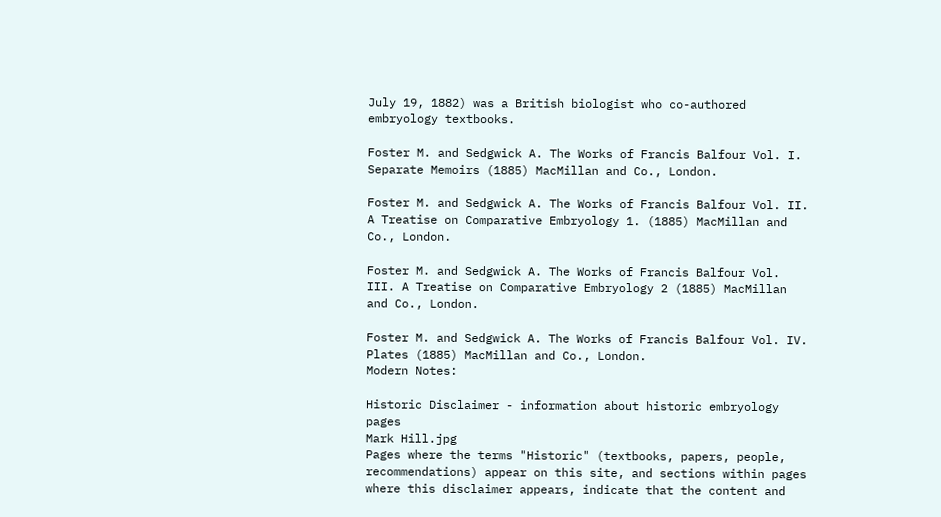July 19, 1882) was a British biologist who co-authored embryology textbooks.

Foster M. and Sedgwick A. The Works of Francis Balfour Vol. I. Separate Memoirs (1885) MacMillan and Co., London.

Foster M. and Sedgwick A. The Works of Francis Balfour Vol. II. A Treatise on Comparative Embryology 1. (1885) MacMillan and Co., London.

Foster M. and Sedgwick A. The Works of Francis Balfour Vol. III. A Treatise on Comparative Embryology 2 (1885) MacMillan and Co., London.

Foster M. and Sedgwick A. The Works of Francis Balfour Vol. IV. Plates (1885) MacMillan and Co., London.
Modern Notes:

Historic Disclaimer - information about historic embryology pages
Mark Hill.jpg
Pages where the terms "Historic" (textbooks, papers, people, recommendations) appear on this site, and sections within pages where this disclaimer appears, indicate that the content and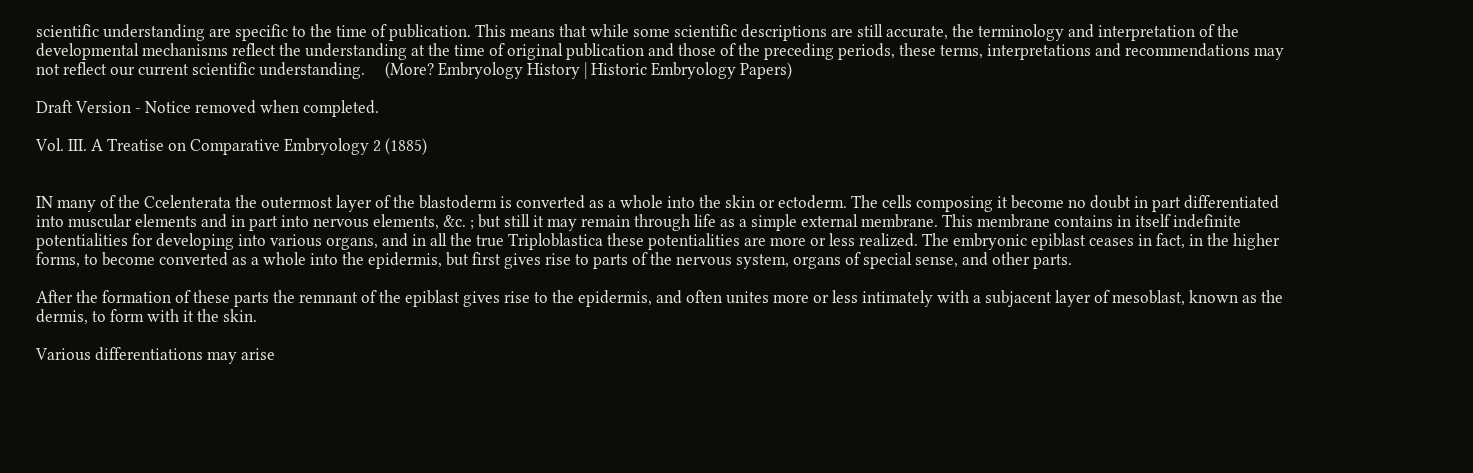scientific understanding are specific to the time of publication. This means that while some scientific descriptions are still accurate, the terminology and interpretation of the developmental mechanisms reflect the understanding at the time of original publication and those of the preceding periods, these terms, interpretations and recommendations may not reflect our current scientific understanding.     (More? Embryology History | Historic Embryology Papers)

Draft Version - Notice removed when completed.

Vol. III. A Treatise on Comparative Embryology 2 (1885)


IN many of the Ccelenterata the outermost layer of the blastoderm is converted as a whole into the skin or ectoderm. The cells composing it become no doubt in part differentiated into muscular elements and in part into nervous elements, &c. ; but still it may remain through life as a simple external membrane. This membrane contains in itself indefinite potentialities for developing into various organs, and in all the true Triploblastica these potentialities are more or less realized. The embryonic epiblast ceases in fact, in the higher forms, to become converted as a whole into the epidermis, but first gives rise to parts of the nervous system, organs of special sense, and other parts.

After the formation of these parts the remnant of the epiblast gives rise to the epidermis, and often unites more or less intimately with a subjacent layer of mesoblast, known as the dermis, to form with it the skin.

Various differentiations may arise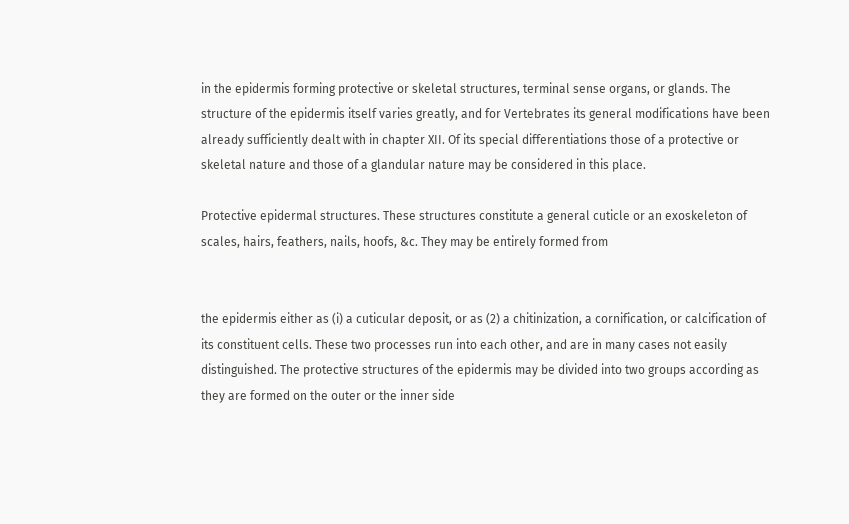in the epidermis forming protective or skeletal structures, terminal sense organs, or glands. The structure of the epidermis itself varies greatly, and for Vertebrates its general modifications have been already sufficiently dealt with in chapter XII. Of its special differentiations those of a protective or skeletal nature and those of a glandular nature may be considered in this place.

Protective epidermal structures. These structures constitute a general cuticle or an exoskeleton of scales, hairs, feathers, nails, hoofs, &c. They may be entirely formed from


the epidermis either as (i) a cuticular deposit, or as (2) a chitinization, a cornification, or calcification of its constituent cells. These two processes run into each other, and are in many cases not easily distinguished. The protective structures of the epidermis may be divided into two groups according as they are formed on the outer or the inner side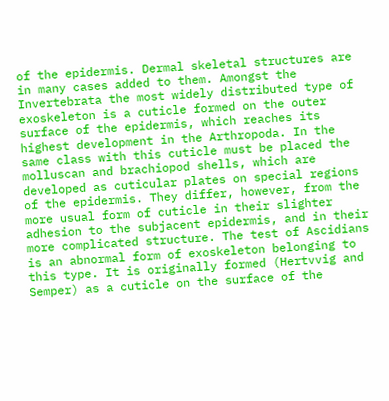of the epidermis. Dermal skeletal structures are in many cases added to them. Amongst the Invertebrata the most widely distributed type of exoskeleton is a cuticle formed on the outer surface of the epidermis, which reaches its highest development in the Arthropoda. In the same class with this cuticle must be placed the molluscan and brachiopod shells, which are developed as cuticular plates on special regions of the epidermis. They differ, however, from the more usual form of cuticle in their slighter adhesion to the subjacent epidermis, and in their more complicated structure. The test of Ascidians is an abnormal form of exoskeleton belonging to this type. It is originally formed (Hertvvig and Semper) as a cuticle on the surface of the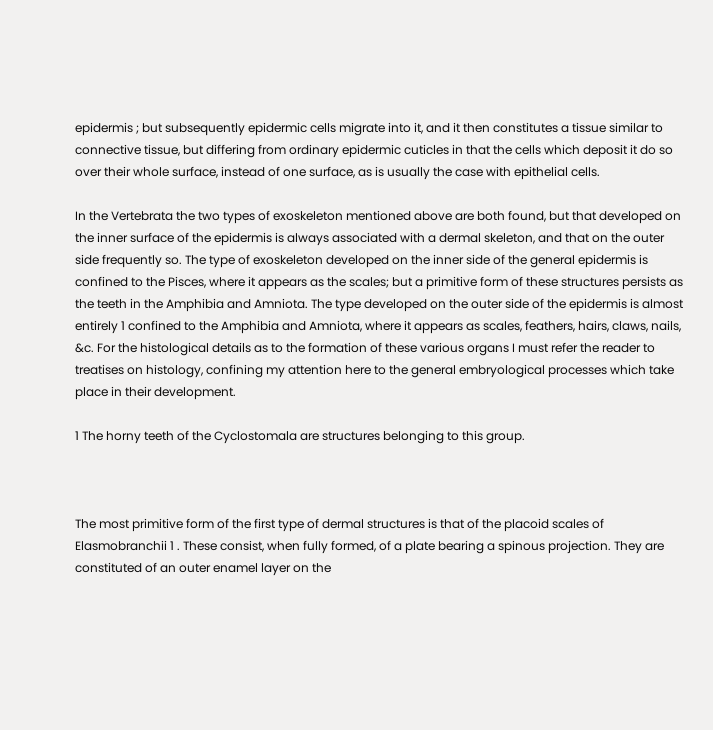epidermis ; but subsequently epidermic cells migrate into it, and it then constitutes a tissue similar to connective tissue, but differing from ordinary epidermic cuticles in that the cells which deposit it do so over their whole surface, instead of one surface, as is usually the case with epithelial cells.

In the Vertebrata the two types of exoskeleton mentioned above are both found, but that developed on the inner surface of the epidermis is always associated with a dermal skeleton, and that on the outer side frequently so. The type of exoskeleton developed on the inner side of the general epidermis is confined to the Pisces, where it appears as the scales; but a primitive form of these structures persists as the teeth in the Amphibia and Amniota. The type developed on the outer side of the epidermis is almost entirely 1 confined to the Amphibia and Amniota, where it appears as scales, feathers, hairs, claws, nails, &c. For the histological details as to the formation of these various organs I must refer the reader to treatises on histology, confining my attention here to the general embryological processes which take place in their development.

1 The horny teeth of the Cyclostomala are structures belonging to this group.



The most primitive form of the first type of dermal structures is that of the placoid scales of Elasmobranchii 1 . These consist, when fully formed, of a plate bearing a spinous projection. They are constituted of an outer enamel layer on the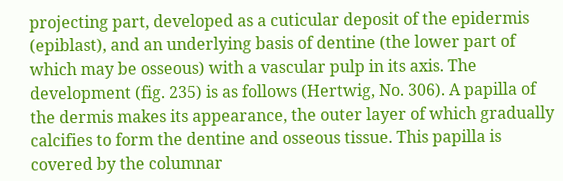projecting part, developed as a cuticular deposit of the epidermis (epiblast), and an underlying basis of dentine (the lower part of which may be osseous) with a vascular pulp in its axis. The development (fig. 235) is as follows (Hertwig, No. 306). A papilla of the dermis makes its appearance, the outer layer of which gradually calcifies to form the dentine and osseous tissue. This papilla is covered by the columnar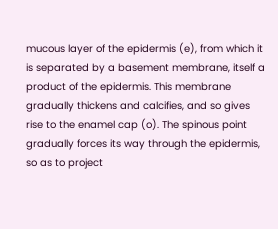mucous layer of the epidermis (e), from which it is separated by a basement membrane, itself a product of the epidermis. This membrane gradually thickens and calcifies, and so gives rise to the enamel cap (o). The spinous point gradually forces its way through the epidermis, so as to project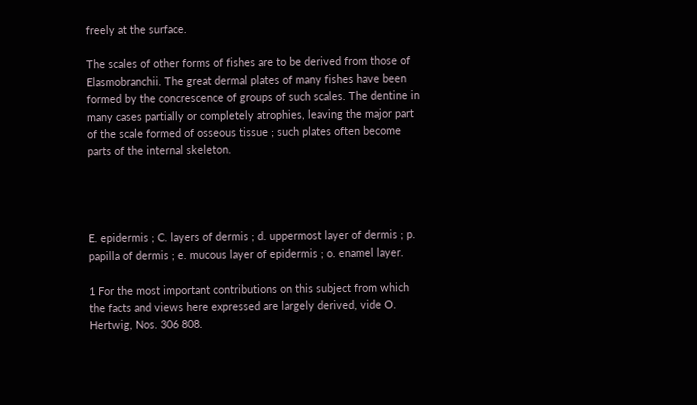freely at the surface.

The scales of other forms of fishes are to be derived from those of Elasmobranchii. The great dermal plates of many fishes have been formed by the concrescence of groups of such scales. The dentine in many cases partially or completely atrophies, leaving the major part of the scale formed of osseous tissue ; such plates often become parts of the internal skeleton.




E. epidermis ; C. layers of dermis ; d. uppermost layer of dermis ; p. papilla of dermis ; e. mucous layer of epidermis ; o. enamel layer.

1 For the most important contributions on this subject from which the facts and views here expressed are largely derived, vide O. Hertwig, Nos. 306 808.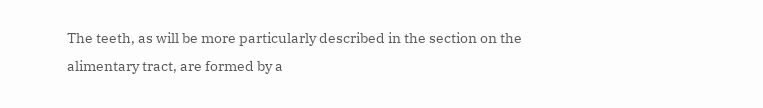The teeth, as will be more particularly described in the section on the alimentary tract, are formed by a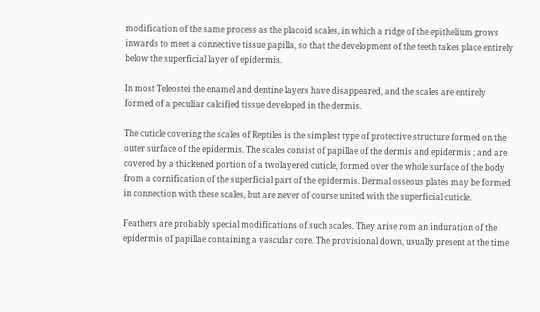modification of the same process as the placoid scales, in which a ridge of the epithelium grows inwards to meet a connective tissue papilla, so that the development of the teeth takes place entirely below the superficial layer of epidermis.

In most Teleostei the enamel and dentine layers have disappeared, and the scales are entirely formed of a peculiar calcified tissue developed in the dermis.

The cuticle covering the scales of Reptiles is the simplest type of protective structure formed on the outer surface of the epidermis. The scales consist of papillae of the dermis and epidermis ; and are covered by a thickened portion of a twolayered cuticle, formed over the whole surface of the body from a cornification of the superficial part of the epidermis. Dermal osseous plates may be formed in connection with these scales, but are never of course united with the superficial cuticle.

Feathers are probably special modifications of such scales. They arise rom an induration of the epidermis of papillae containing a vascular core. The provisional down, usually present at the time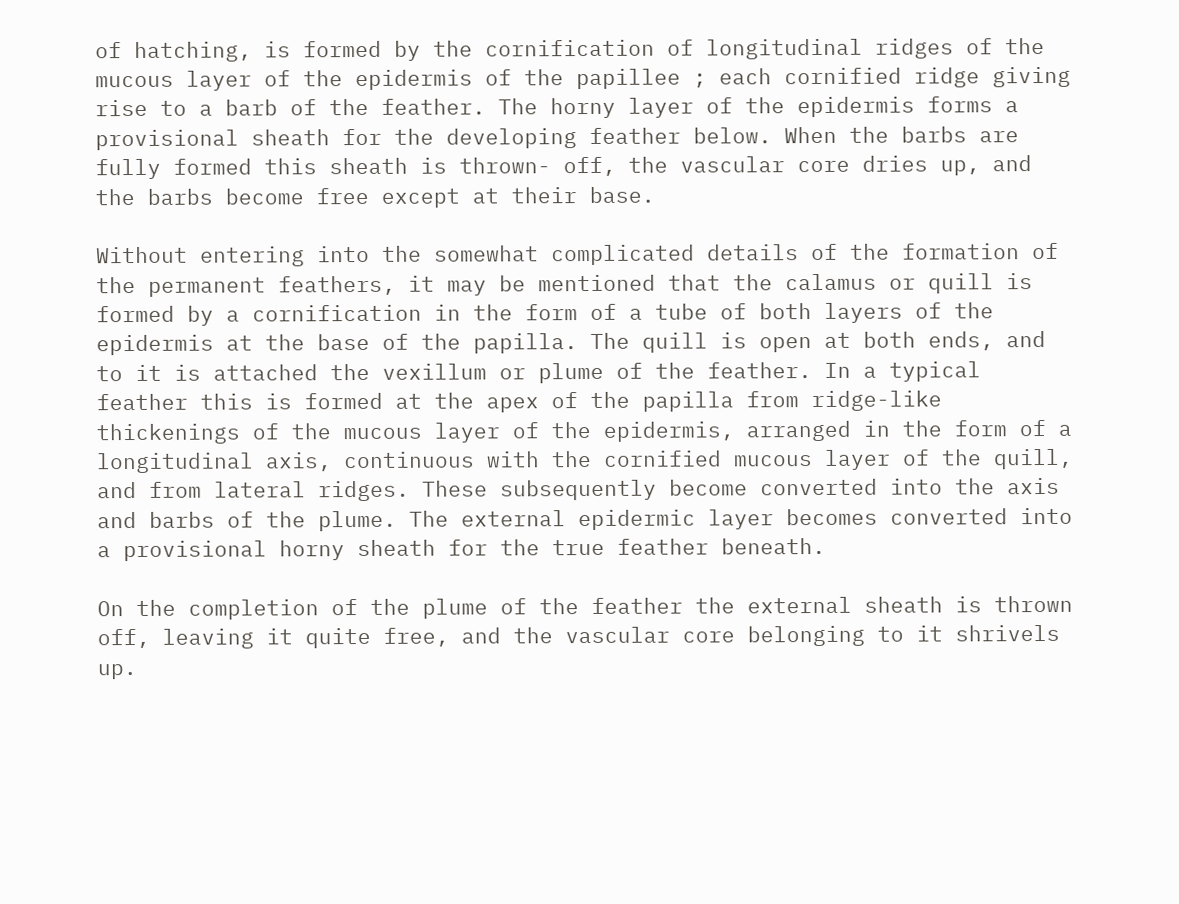of hatching, is formed by the cornification of longitudinal ridges of the mucous layer of the epidermis of the papillee ; each cornified ridge giving rise to a barb of the feather. The horny layer of the epidermis forms a provisional sheath for the developing feather below. When the barbs are fully formed this sheath is thrown- off, the vascular core dries up, and the barbs become free except at their base.

Without entering into the somewhat complicated details of the formation of the permanent feathers, it may be mentioned that the calamus or quill is formed by a cornification in the form of a tube of both layers of the epidermis at the base of the papilla. The quill is open at both ends, and to it is attached the vexillum or plume of the feather. In a typical feather this is formed at the apex of the papilla from ridge-like thickenings of the mucous layer of the epidermis, arranged in the form of a longitudinal axis, continuous with the cornified mucous layer of the quill, and from lateral ridges. These subsequently become converted into the axis and barbs of the plume. The external epidermic layer becomes converted into a provisional horny sheath for the true feather beneath.

On the completion of the plume of the feather the external sheath is thrown off, leaving it quite free, and the vascular core belonging to it shrivels up.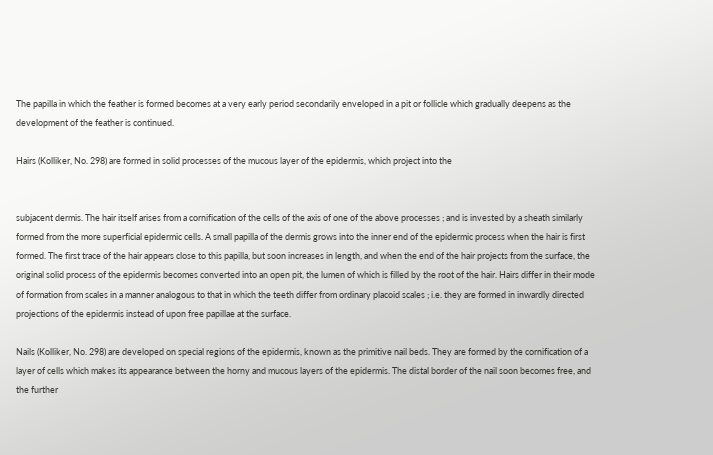The papilla in which the feather is formed becomes at a very early period secondarily enveloped in a pit or follicle which gradually deepens as the development of the feather is continued.

Hairs (Kolliker, No. 298) are formed in solid processes of the mucous layer of the epidermis, which project into the


subjacent dermis. The hair itself arises from a cornification of the cells of the axis of one of the above processes ; and is invested by a sheath similarly formed from the more superficial epidermic cells. A small papilla of the dermis grows into the inner end of the epidermic process when the hair is first formed. The first trace of the hair appears close to this papilla, but soon increases in length, and when the end of the hair projects from the surface, the original solid process of the epidermis becomes converted into an open pit, the lumen of which is filled by the root of the hair. Hairs differ in their mode of formation from scales in a manner analogous to that in which the teeth differ from ordinary placoid scales ; i.e. they are formed in inwardly directed projections of the epidermis instead of upon free papillae at the surface.

Nails (Kolliker, No. 298) are developed on special regions of the epidermis, known as the primitive nail beds. They are formed by the cornification of a layer of cells which makes its appearance between the horny and mucous layers of the epidermis. The distal border of the nail soon becomes free, and the further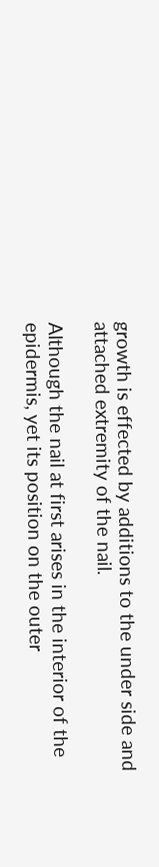growth is effected by additions to the under side and attached extremity of the nail.

Although the nail at first arises in the interior of the epidermis, yet its position on the outer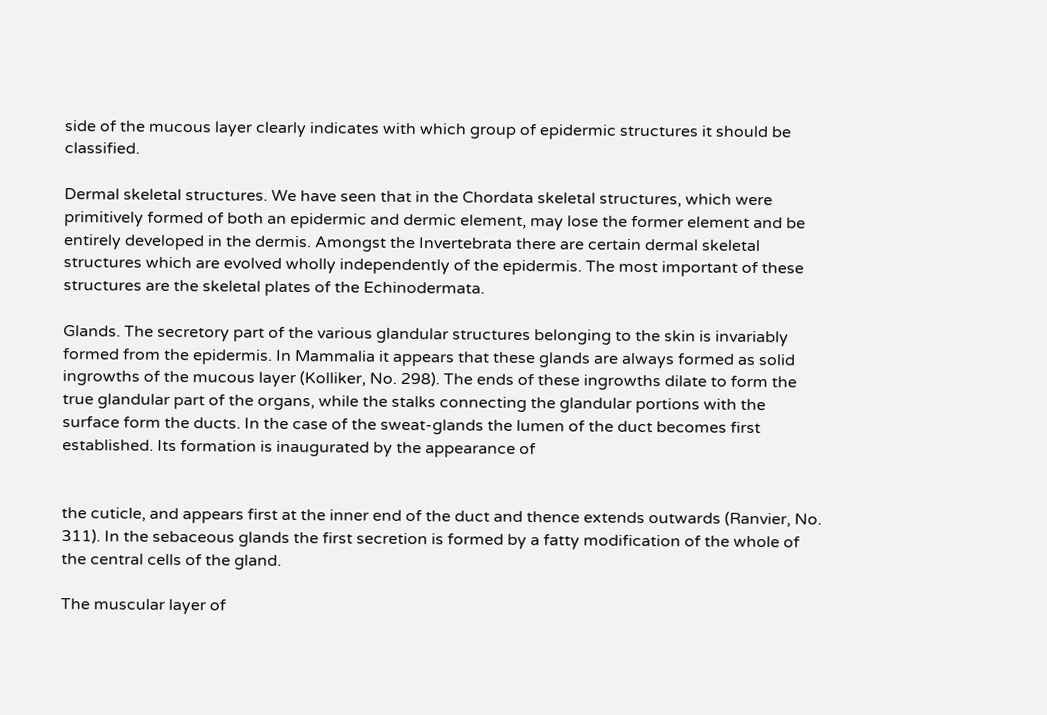side of the mucous layer clearly indicates with which group of epidermic structures it should be classified.

Dermal skeletal structures. We have seen that in the Chordata skeletal structures, which were primitively formed of both an epidermic and dermic element, may lose the former element and be entirely developed in the dermis. Amongst the Invertebrata there are certain dermal skeletal structures which are evolved wholly independently of the epidermis. The most important of these structures are the skeletal plates of the Echinodermata.

Glands. The secretory part of the various glandular structures belonging to the skin is invariably formed from the epidermis. In Mammalia it appears that these glands are always formed as solid ingrowths of the mucous layer (Kolliker, No. 298). The ends of these ingrowths dilate to form the true glandular part of the organs, while the stalks connecting the glandular portions with the surface form the ducts. In the case of the sweat-glands the lumen of the duct becomes first established. Its formation is inaugurated by the appearance of


the cuticle, and appears first at the inner end of the duct and thence extends outwards (Ranvier, No. 311). In the sebaceous glands the first secretion is formed by a fatty modification of the whole of the central cells of the gland.

The muscular layer of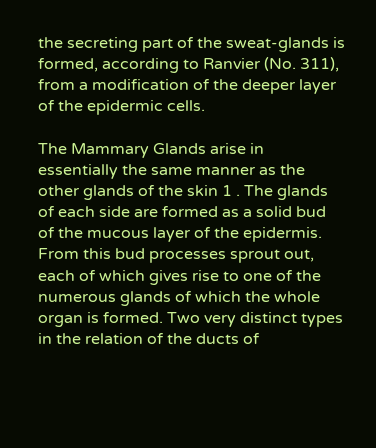the secreting part of the sweat-glands is formed, according to Ranvier (No. 311), from a modification of the deeper layer of the epidermic cells.

The Mammary Glands arise in essentially the same manner as the other glands of the skin 1 . The glands of each side are formed as a solid bud of the mucous layer of the epidermis. From this bud processes sprout out, each of which gives rise to one of the numerous glands of which the whole organ is formed. Two very distinct types in the relation of the ducts of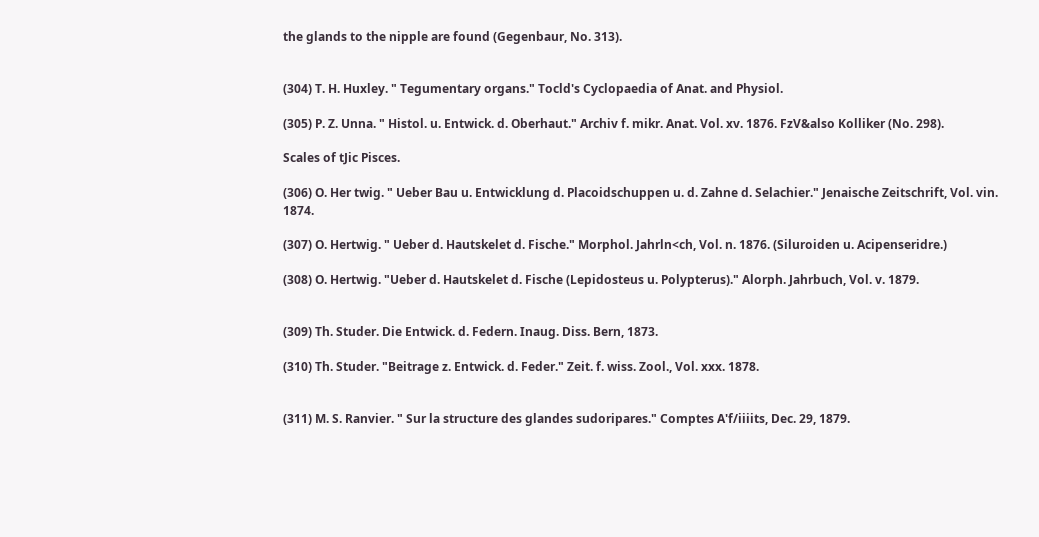the glands to the nipple are found (Gegenbaur, No. 313).


(304) T. H. Huxley. " Tegumentary organs." Tocld's Cyclopaedia of Anat. and Physiol.

(305) P. Z. Unna. " Histol. u. Entwick. d. Oberhaut." Archiv f. mikr. Anat. Vol. xv. 1876. FzV&also Kolliker (No. 298).

Scales of tJic Pisces.

(306) O. Her twig. " Ueber Bau u. Entwicklung d. Placoidschuppen u. d. Zahne d. Selachier." Jenaische Zeitschrift, Vol. vin. 1874.

(307) O. Hertwig. " Ueber d. Hautskelet d. Fische." Morphol. Jahrln<ch, Vol. n. 1876. (Siluroiden u. Acipenseridre.)

(308) O. Hertwig. "Ueber d. Hautskelet d. Fische (Lepidosteus u. Polypterus)." Alorph. Jahrbuch, Vol. v. 1879.


(309) Th. Studer. Die Entwick. d. Federn. Inaug. Diss. Bern, 1873.

(310) Th. Studer. "Beitrage z. Entwick. d. Feder." Zeit. f. wiss. Zool., Vol. xxx. 1878.


(311) M. S. Ranvier. " Sur la structure des glandes sudoripares." Comptes A'f/iiiits, Dec. 29, 1879.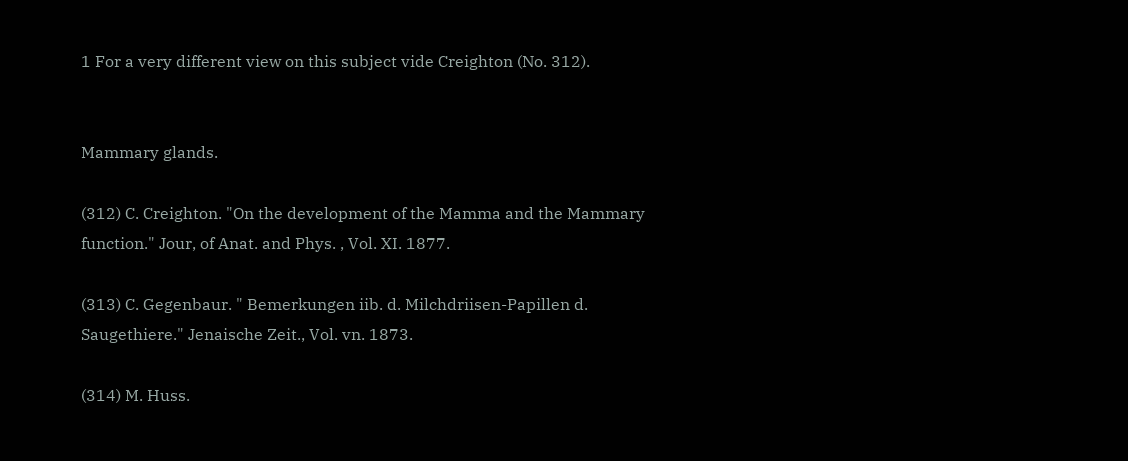1 For a very different view on this subject vide Creighton (No. 312).


Mammary glands.

(312) C. Creighton. "On the development of the Mamma and the Mammary function." Jour, of Anat. and Phys. , Vol. XI. 1877.

(313) C. Gegenbaur. " Bemerkungen iib. d. Milchdriisen-Papillen d. Saugethiere." Jenaische Zeit., Vol. vn. 1873.

(314) M. Huss.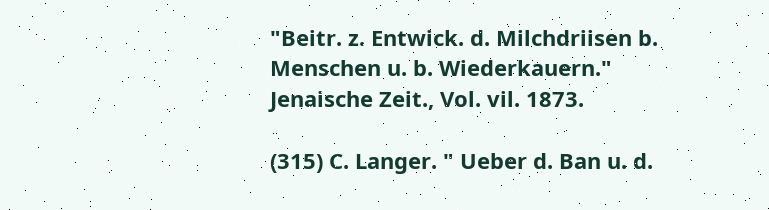"Beitr. z. Entwick. d. Milchdriisen b. Menschen u. b. Wiederkauern." Jenaische Zeit., Vol. vil. 1873.

(315) C. Langer. " Ueber d. Ban u. d.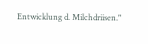Entwicklung d. Milchdriisen."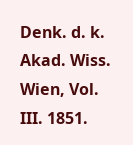Denk. d. k. Akad. Wiss. Wien, Vol. III. 1851.